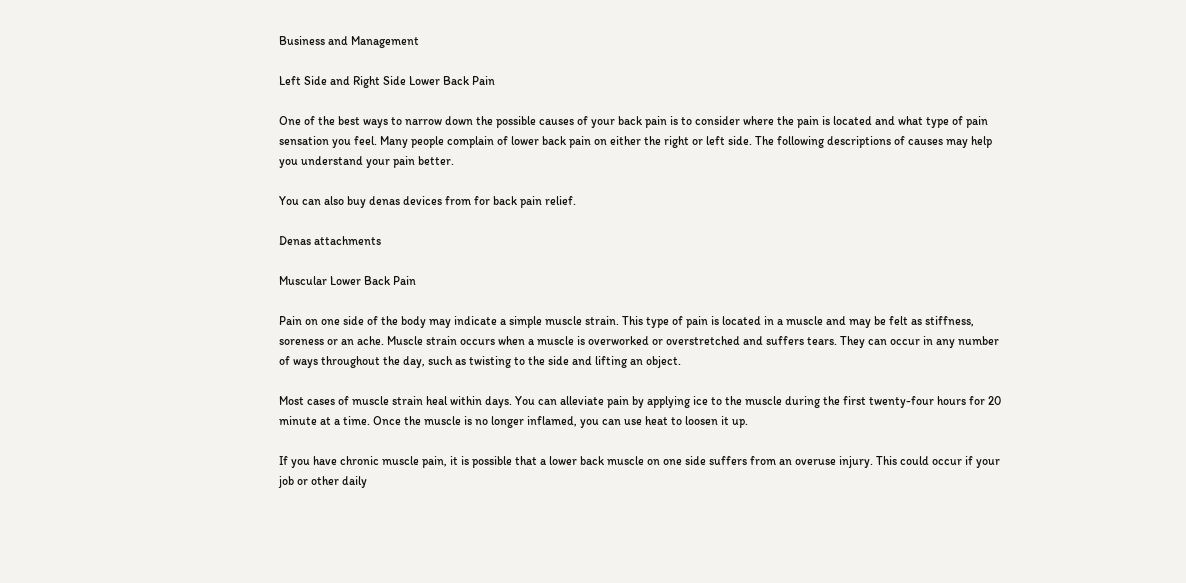Business and Management

Left Side and Right Side Lower Back Pain

One of the best ways to narrow down the possible causes of your back pain is to consider where the pain is located and what type of pain sensation you feel. Many people complain of lower back pain on either the right or left side. The following descriptions of causes may help you understand your pain better.

You can also buy denas devices from for back pain relief.

Denas attachments

Muscular Lower Back Pain

Pain on one side of the body may indicate a simple muscle strain. This type of pain is located in a muscle and may be felt as stiffness, soreness or an ache. Muscle strain occurs when a muscle is overworked or overstretched and suffers tears. They can occur in any number of ways throughout the day, such as twisting to the side and lifting an object.

Most cases of muscle strain heal within days. You can alleviate pain by applying ice to the muscle during the first twenty-four hours for 20 minute at a time. Once the muscle is no longer inflamed, you can use heat to loosen it up.

If you have chronic muscle pain, it is possible that a lower back muscle on one side suffers from an overuse injury. This could occur if your job or other daily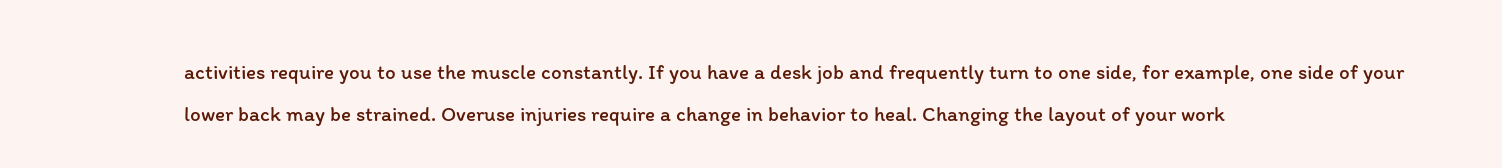activities require you to use the muscle constantly. If you have a desk job and frequently turn to one side, for example, one side of your lower back may be strained. Overuse injuries require a change in behavior to heal. Changing the layout of your work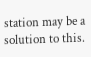station may be a solution to this.